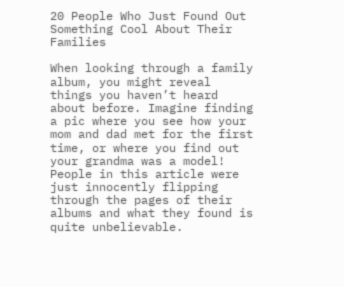20 People Who Just Found Out Something Cool About Their Families

When looking through a family album, you might reveal things you haven’t heard about before. Imagine finding a pic where you see how your mom and dad met for the first time, or where you find out your grandma was a model! People in this article were just innocently flipping through the pages of their albums and what they found is quite unbelievable.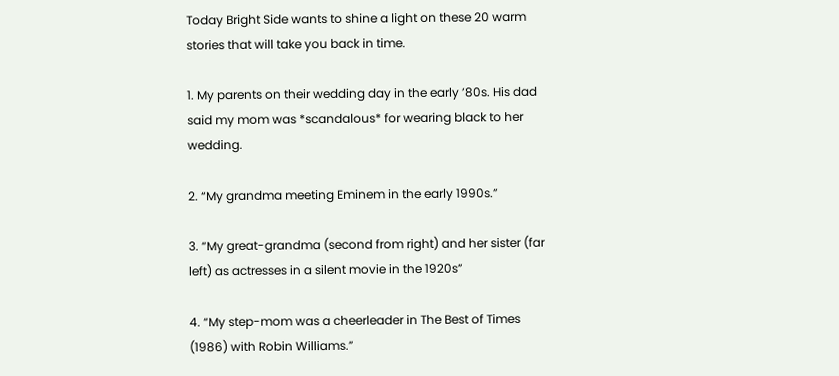Today Bright Side wants to shine a light on these 20 warm stories that will take you back in time.

1. My parents on their wedding day in the early ’80s. His dad said my mom was *scandalous* for wearing black to her wedding.

2. “My grandma meeting Eminem in the early 1990s.”

3. “My great-grandma (second from right) and her sister (far left) as actresses in a silent movie in the 1920s”

4. “My step-mom was a cheerleader in The Best of Times (1986) with Robin Williams.”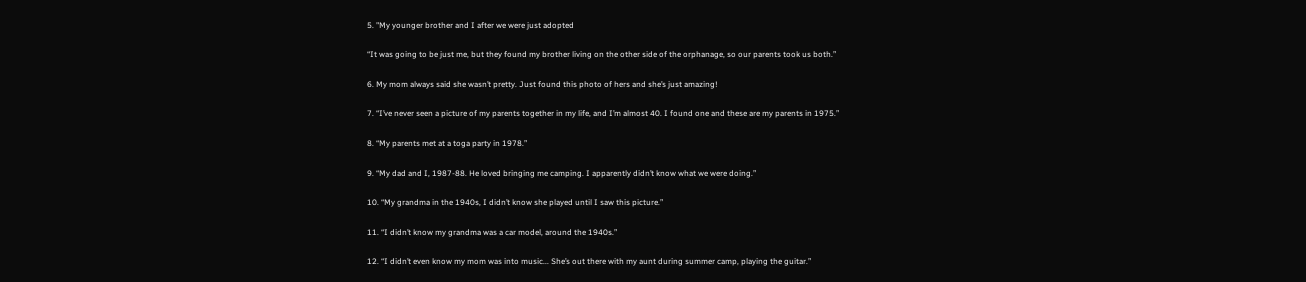5. "My younger brother and I after we were just adopted

“It was going to be just me, but they found my brother living on the other side of the orphanage, so our parents took us both.”

6. My mom always said she wasn’t pretty. Just found this photo of hers and she’s just amazing!

7. “I’ve never seen a picture of my parents together in my life, and I’m almost 40. I found one and these are my parents in 1975.”

8. “My parents met at a toga party in 1978.”

9. “My dad and I, 1987-88. He loved bringing me camping. I apparently didn’t know what we were doing.”

10. “My grandma in the 1940s, I didn’t know she played until I saw this picture.”

11. “I didn’t know my grandma was a car model, around the 1940s.”

12. “I didn’t even know my mom was into music... She’s out there with my aunt during summer camp, playing the guitar.”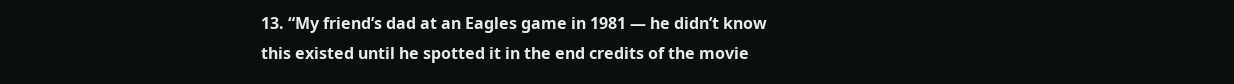13. “My friend’s dad at an Eagles game in 1981 — he didn’t know this existed until he spotted it in the end credits of the movie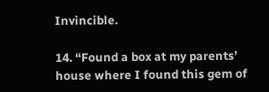Invincible.

14. “Found a box at my parents’ house where I found this gem of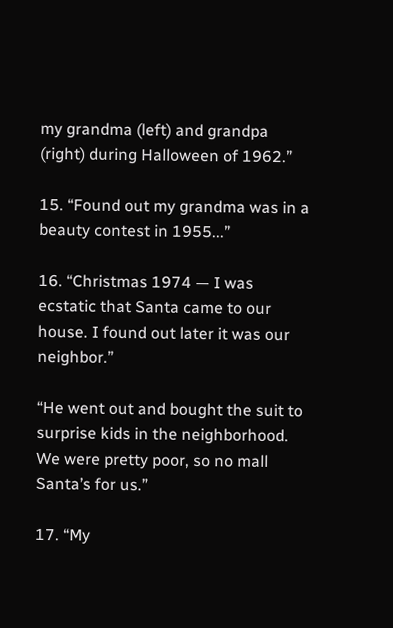my grandma (left) and grandpa (right) during Halloween of 1962.”

15. “Found out my grandma was in a beauty contest in 1955...”

16. “Christmas 1974 — I was ecstatic that Santa came to our house. I found out later it was our neighbor.”

“He went out and bought the suit to surprise kids in the neighborhood. We were pretty poor, so no mall Santa’s for us.”

17. “My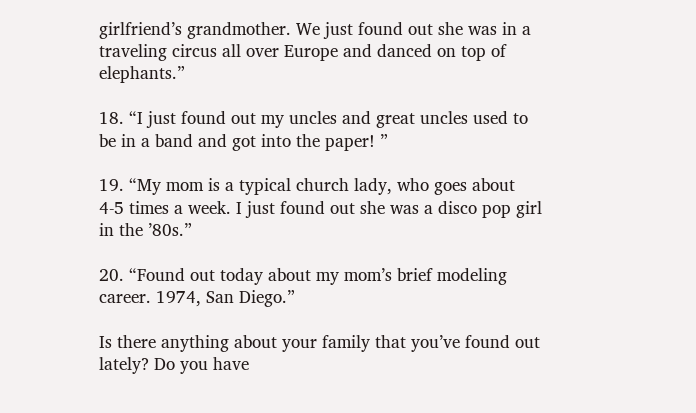girlfriend’s grandmother. We just found out she was in a traveling circus all over Europe and danced on top of elephants.”

18. “I just found out my uncles and great uncles used to be in a band and got into the paper! ”

19. “My mom is a typical church lady, who goes about 4-5 times a week. I just found out she was a disco pop girl in the ’80s.”

20. “Found out today about my mom’s brief modeling career. 1974, San Diego.”

Is there anything about your family that you’ve found out lately? Do you have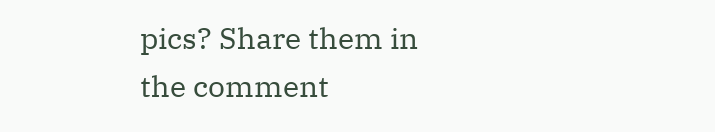pics? Share them in the comment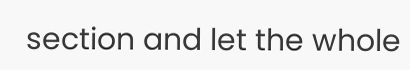section and let the whole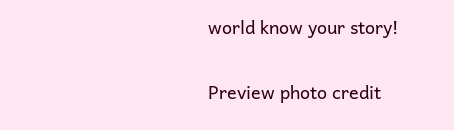world know your story!

Preview photo credit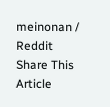meinonan / Reddit
Share This Article